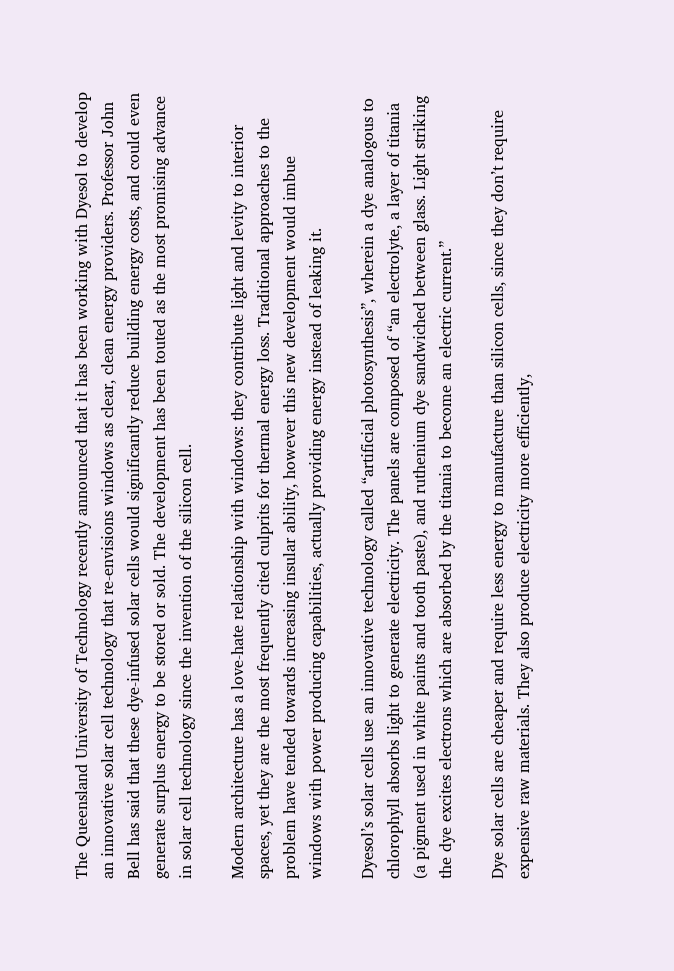The Queensland University of Technology recently announced that it has been working with Dyesol to develop an innovative solar cell technology that re-envisions windows as clear, clean energy providers. Professor John Bell has said that these dye-infused solar cells would significantly reduce building energy costs, and could even generate surplus energy to be stored or sold. The development has been touted as the most promising advance in solar cell technology since the invention of the silicon cell.

Modern architecture has a love-hate relationship with windows: they contribute light and levity to interior spaces, yet they are the most frequently cited culprits for thermal energy loss. Traditional approaches to the problem have tended towards increasing insular ability, however this new development would imbue windows with power producing capabilities, actually providing energy instead of leaking it.

Dyesol’s solar cells use an innovative technology called “artificial photosynthesis”, wherein a dye analogous to chlorophyll absorbs light to generate electricity. The panels are composed of “an electrolyte, a layer of titania (a pigment used in white paints and tooth paste), and ruthenium dye sandwiched between glass. Light striking the dye excites electrons which are absorbed by the titania to become an electric current.”

Dye solar cells are cheaper and require less energy to manufacture than silicon cells, since they don’t require expensive raw materials. They also produce electricity more efficiently,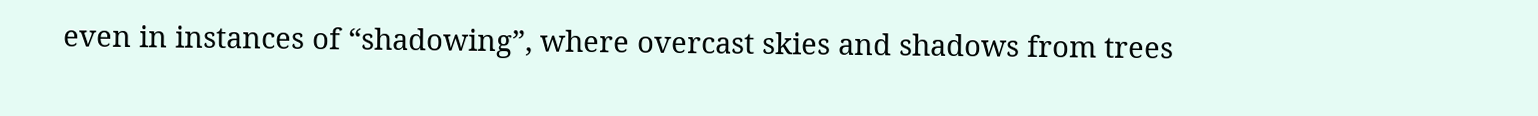even in instances of “shadowing”, where overcast skies and shadows from trees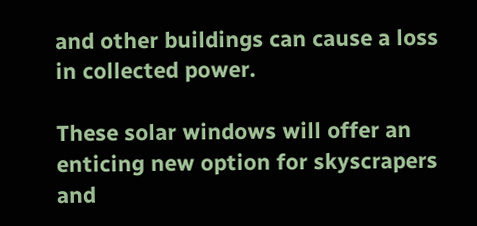and other buildings can cause a loss in collected power.

These solar windows will offer an enticing new option for skyscrapers and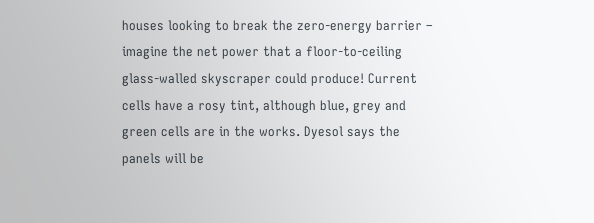houses looking to break the zero-energy barrier – imagine the net power that a floor-to-ceiling glass-walled skyscraper could produce! Current cells have a rosy tint, although blue, grey and green cells are in the works. Dyesol says the panels will be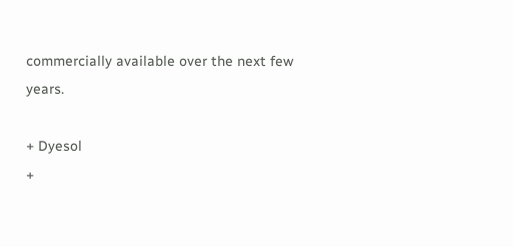commercially available over the next few years.

+ Dyesol
+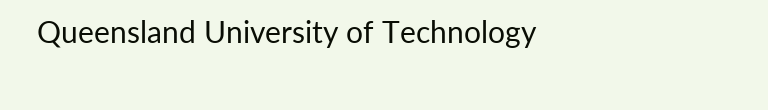Queensland University of Technology